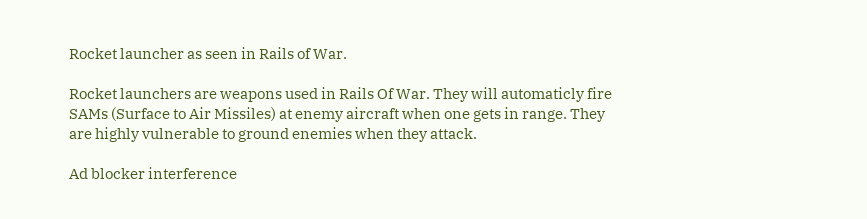Rocket launcher as seen in Rails of War.

Rocket launchers are weapons used in Rails Of War. They will automaticly fire SAMs (Surface to Air Missiles) at enemy aircraft when one gets in range. They are highly vulnerable to ground enemies when they attack.

Ad blocker interference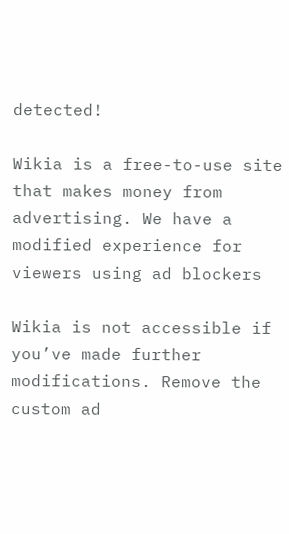detected!

Wikia is a free-to-use site that makes money from advertising. We have a modified experience for viewers using ad blockers

Wikia is not accessible if you’ve made further modifications. Remove the custom ad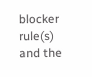blocker rule(s) and the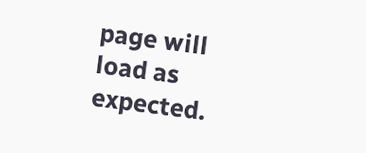page will load as expected.